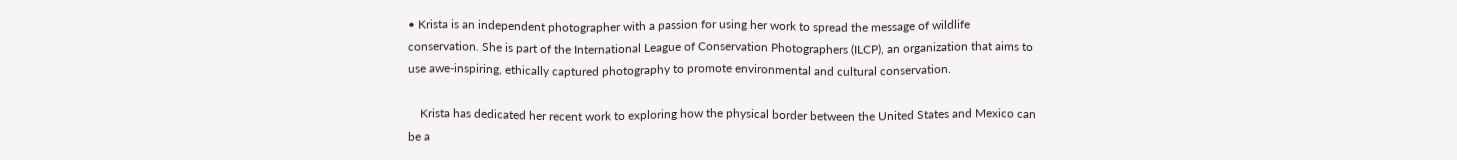• Krista is an independent photographer with a passion for using her work to spread the message of wildlife conservation. She is part of the International League of Conservation Photographers (ILCP), an organization that aims to use awe-inspiring, ethically captured photography to promote environmental and cultural conservation.

    Krista has dedicated her recent work to exploring how the physical border between the United States and Mexico can be a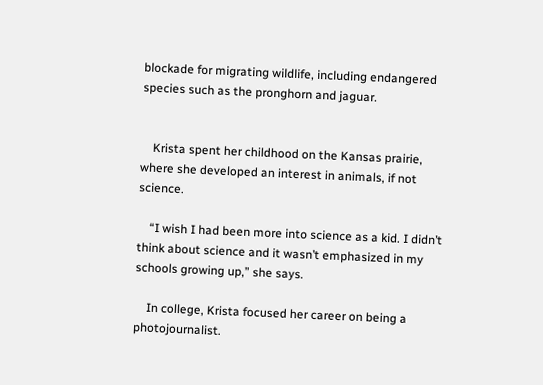blockade for migrating wildlife, including endangered species such as the pronghorn and jaguar.


    Krista spent her childhood on the Kansas prairie, where she developed an interest in animals, if not science.

    “I wish I had been more into science as a kid. I didn’t think about science and it wasn’t emphasized in my schools growing up,” she says.

    In college, Krista focused her career on being a photojournalist.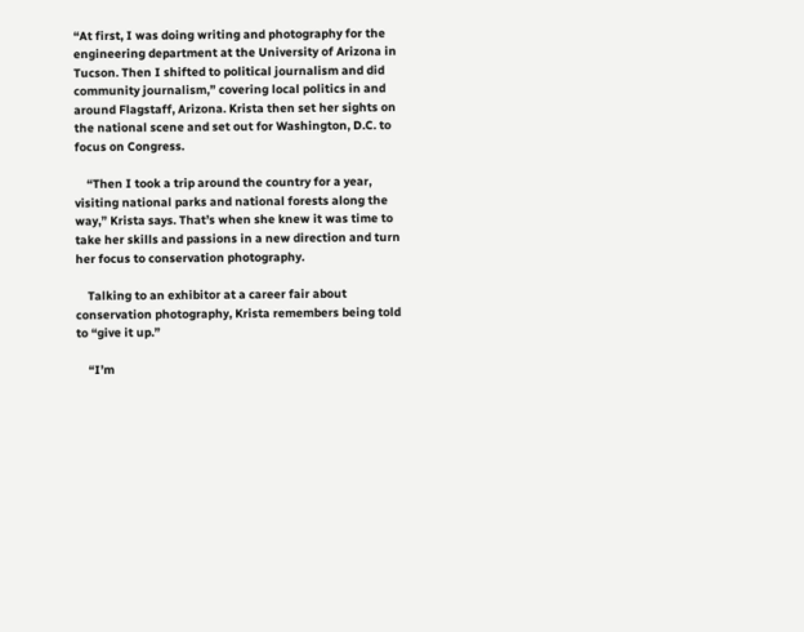“At first, I was doing writing and photography for the engineering department at the University of Arizona in Tucson. Then I shifted to political journalism and did community journalism,” covering local politics in and around Flagstaff, Arizona. Krista then set her sights on the national scene and set out for Washington, D.C. to focus on Congress.

    “Then I took a trip around the country for a year, visiting national parks and national forests along the way,” Krista says. That’s when she knew it was time to take her skills and passions in a new direction and turn her focus to conservation photography.

    Talking to an exhibitor at a career fair about conservation photography, Krista remembers being told to “give it up.”

    “I’m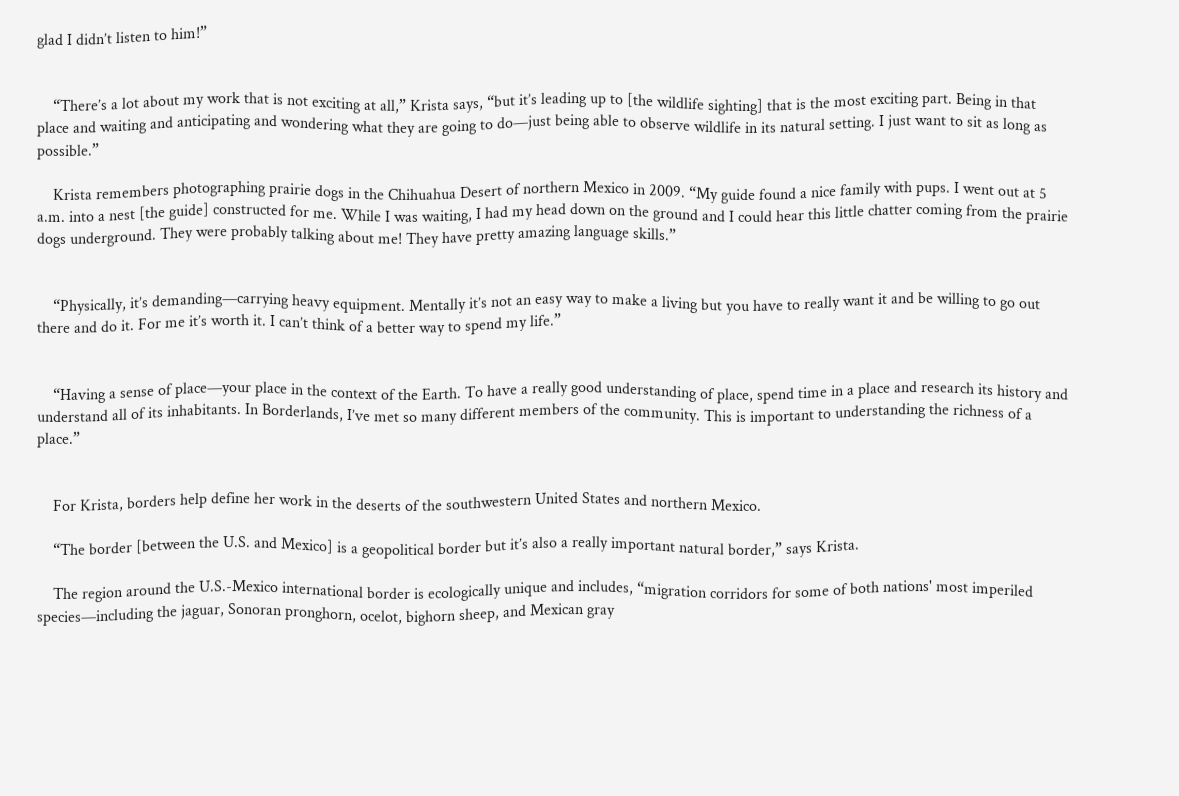glad I didn’t listen to him!”


    “There’s a lot about my work that is not exciting at all,” Krista says, “but it’s leading up to [the wildlife sighting] that is the most exciting part. Being in that place and waiting and anticipating and wondering what they are going to do—just being able to observe wildlife in its natural setting. I just want to sit as long as possible.”

    Krista remembers photographing prairie dogs in the Chihuahua Desert of northern Mexico in 2009. “My guide found a nice family with pups. I went out at 5 a.m. into a nest [the guide] constructed for me. While I was waiting, I had my head down on the ground and I could hear this little chatter coming from the prairie dogs underground. They were probably talking about me! They have pretty amazing language skills.”


    “Physically, it’s demanding—carrying heavy equipment. Mentally it’s not an easy way to make a living but you have to really want it and be willing to go out there and do it. For me it’s worth it. I can’t think of a better way to spend my life.”


    “Having a sense of place—your place in the context of the Earth. To have a really good understanding of place, spend time in a place and research its history and understand all of its inhabitants. In Borderlands, I’ve met so many different members of the community. This is important to understanding the richness of a place.”


    For Krista, borders help define her work in the deserts of the southwestern United States and northern Mexico.

    “The border [between the U.S. and Mexico] is a geopolitical border but it’s also a really important natural border,” says Krista.

    The region around the U.S.-Mexico international border is ecologically unique and includes, “migration corridors for some of both nations' most imperiled species—including the jaguar, Sonoran pronghorn, ocelot, bighorn sheep, and Mexican gray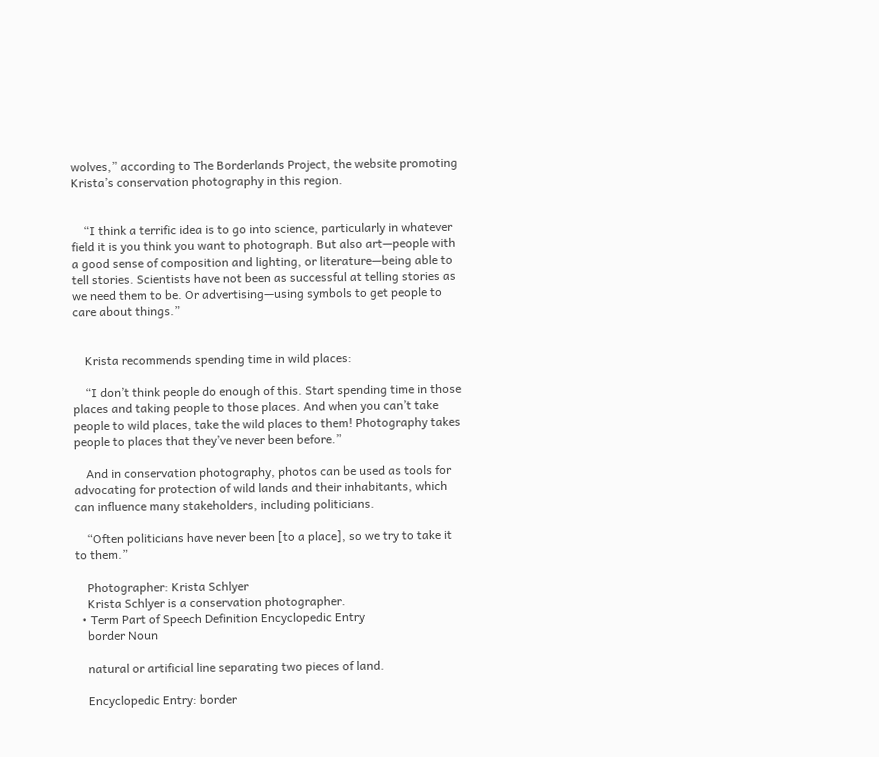wolves,” according to The Borderlands Project, the website promoting Krista’s conservation photography in this region.


    “I think a terrific idea is to go into science, particularly in whatever field it is you think you want to photograph. But also art—people with a good sense of composition and lighting, or literature—being able to tell stories. Scientists have not been as successful at telling stories as we need them to be. Or advertising—using symbols to get people to care about things.”


    Krista recommends spending time in wild places:

    “I don’t think people do enough of this. Start spending time in those places and taking people to those places. And when you can’t take people to wild places, take the wild places to them! Photography takes people to places that they’ve never been before.”

    And in conservation photography, photos can be used as tools for advocating for protection of wild lands and their inhabitants, which can influence many stakeholders, including politicians.

    “Often politicians have never been [to a place], so we try to take it to them.”

    Photographer: Krista Schlyer
    Krista Schlyer is a conservation photographer.
  • Term Part of Speech Definition Encyclopedic Entry
    border Noun

    natural or artificial line separating two pieces of land.

    Encyclopedic Entry: border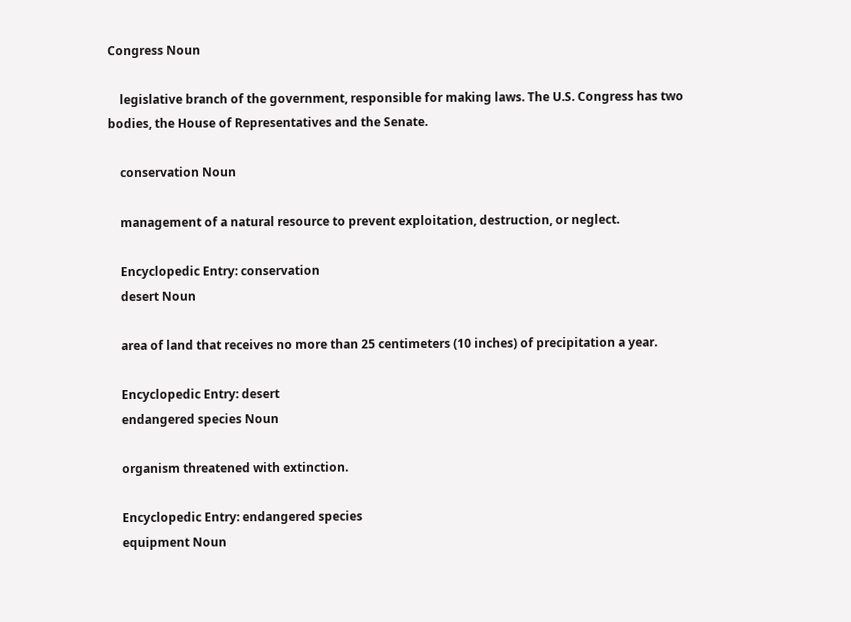Congress Noun

    legislative branch of the government, responsible for making laws. The U.S. Congress has two bodies, the House of Representatives and the Senate.

    conservation Noun

    management of a natural resource to prevent exploitation, destruction, or neglect.

    Encyclopedic Entry: conservation
    desert Noun

    area of land that receives no more than 25 centimeters (10 inches) of precipitation a year.

    Encyclopedic Entry: desert
    endangered species Noun

    organism threatened with extinction.

    Encyclopedic Entry: endangered species
    equipment Noun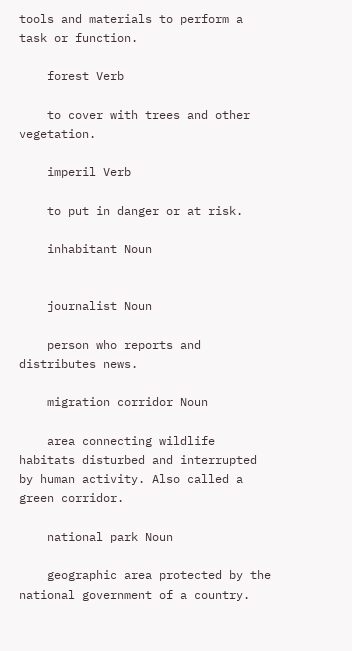tools and materials to perform a task or function.

    forest Verb

    to cover with trees and other vegetation.

    imperil Verb

    to put in danger or at risk.

    inhabitant Noun


    journalist Noun

    person who reports and distributes news.

    migration corridor Noun

    area connecting wildlife habitats disturbed and interrupted by human activity. Also called a green corridor.

    national park Noun

    geographic area protected by the national government of a country.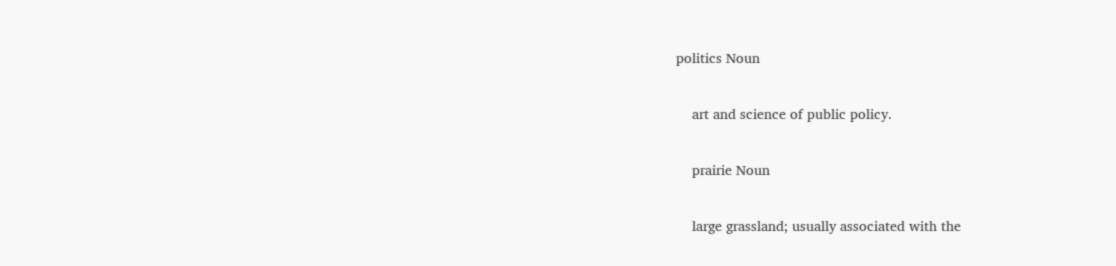politics Noun

    art and science of public policy.

    prairie Noun

    large grassland; usually associated with the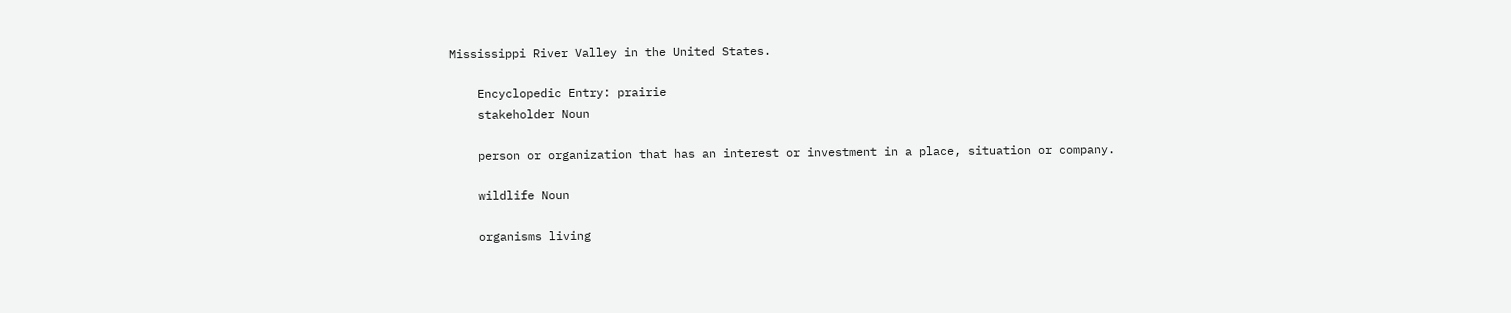Mississippi River Valley in the United States.

    Encyclopedic Entry: prairie
    stakeholder Noun

    person or organization that has an interest or investment in a place, situation or company.

    wildlife Noun

    organisms living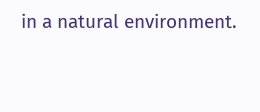in a natural environment.